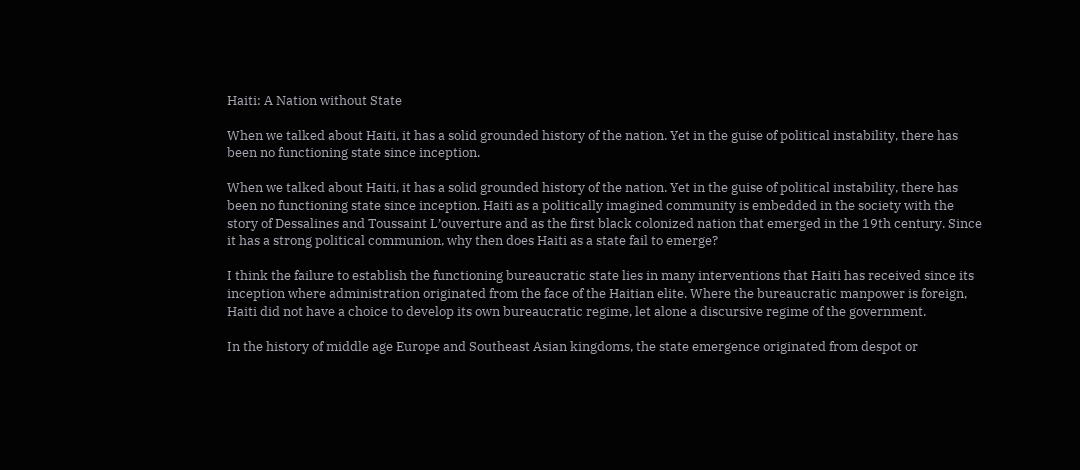Haiti: A Nation without State

When we talked about Haiti, it has a solid grounded history of the nation. Yet in the guise of political instability, there has been no functioning state since inception.

When we talked about Haiti, it has a solid grounded history of the nation. Yet in the guise of political instability, there has been no functioning state since inception. Haiti as a politically imagined community is embedded in the society with the story of Dessalines and Toussaint L’ouverture and as the first black colonized nation that emerged in the 19th century. Since it has a strong political communion, why then does Haiti as a state fail to emerge?

I think the failure to establish the functioning bureaucratic state lies in many interventions that Haiti has received since its inception where administration originated from the face of the Haitian elite. Where the bureaucratic manpower is foreign, Haiti did not have a choice to develop its own bureaucratic regime, let alone a discursive regime of the government.

In the history of middle age Europe and Southeast Asian kingdoms, the state emergence originated from despot or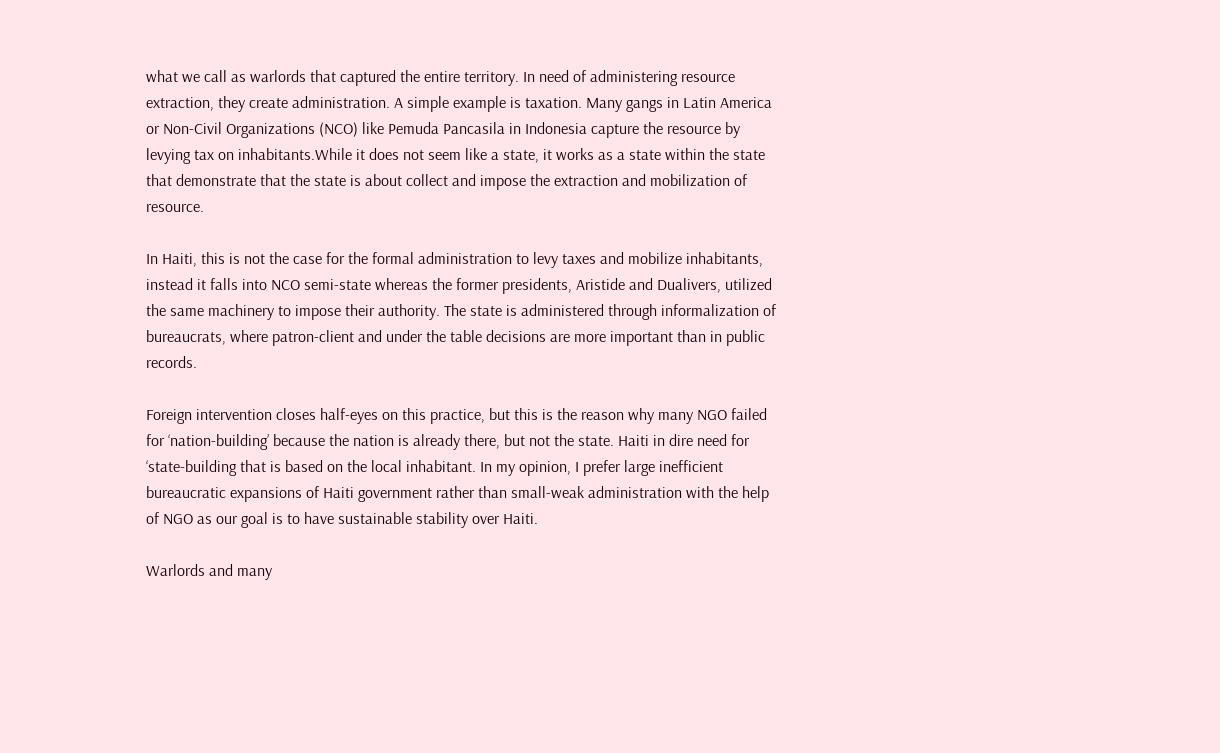what we call as warlords that captured the entire territory. In need of administering resource extraction, they create administration. A simple example is taxation. Many gangs in Latin America or Non-Civil Organizations (NCO) like Pemuda Pancasila in Indonesia capture the resource by levying tax on inhabitants.While it does not seem like a state, it works as a state within the state that demonstrate that the state is about collect and impose the extraction and mobilization of resource.

In Haiti, this is not the case for the formal administration to levy taxes and mobilize inhabitants, instead it falls into NCO semi-state whereas the former presidents, Aristide and Dualivers, utilized the same machinery to impose their authority. The state is administered through informalization of bureaucrats, where patron-client and under the table decisions are more important than in public records.

Foreign intervention closes half-eyes on this practice, but this is the reason why many NGO failed for ‘nation-building’ because the nation is already there, but not the state. Haiti in dire need for ‘state-building that is based on the local inhabitant. In my opinion, I prefer large inefficient bureaucratic expansions of Haiti government rather than small-weak administration with the help of NGO as our goal is to have sustainable stability over Haiti.

Warlords and many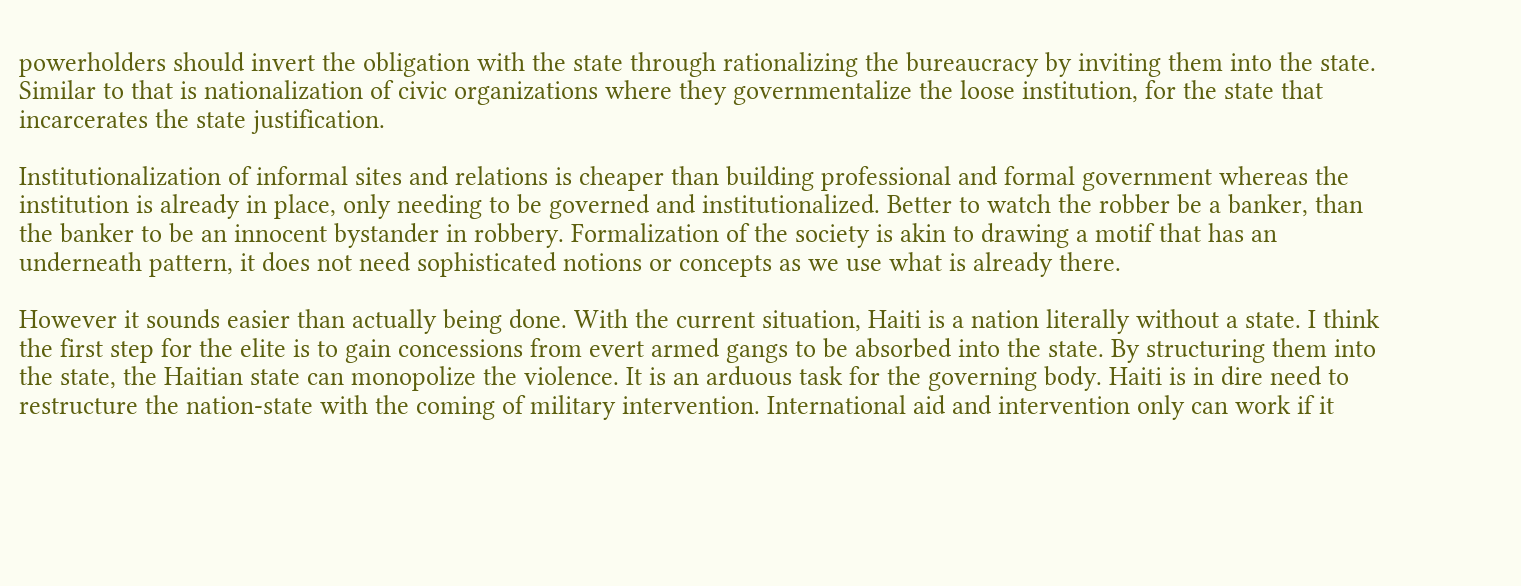powerholders should invert the obligation with the state through rationalizing the bureaucracy by inviting them into the state. Similar to that is nationalization of civic organizations where they governmentalize the loose institution, for the state that incarcerates the state justification.

Institutionalization of informal sites and relations is cheaper than building professional and formal government whereas the institution is already in place, only needing to be governed and institutionalized. Better to watch the robber be a banker, than the banker to be an innocent bystander in robbery. Formalization of the society is akin to drawing a motif that has an underneath pattern, it does not need sophisticated notions or concepts as we use what is already there.

However it sounds easier than actually being done. With the current situation, Haiti is a nation literally without a state. I think the first step for the elite is to gain concessions from evert armed gangs to be absorbed into the state. By structuring them into the state, the Haitian state can monopolize the violence. It is an arduous task for the governing body. Haiti is in dire need to restructure the nation-state with the coming of military intervention. International aid and intervention only can work if it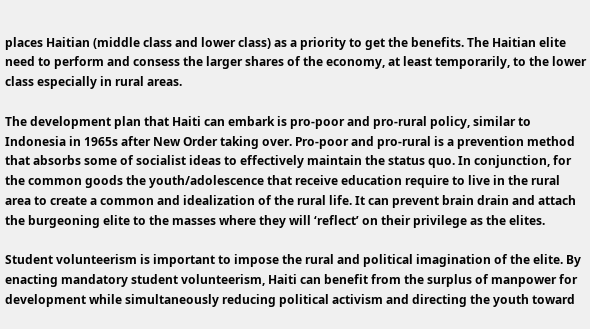places Haitian (middle class and lower class) as a priority to get the benefits. The Haitian elite need to perform and consess the larger shares of the economy, at least temporarily, to the lower class especially in rural areas.

The development plan that Haiti can embark is pro-poor and pro-rural policy, similar to Indonesia in 1965s after New Order taking over. Pro-poor and pro-rural is a prevention method that absorbs some of socialist ideas to effectively maintain the status quo. In conjunction, for the common goods the youth/adolescence that receive education require to live in the rural area to create a common and idealization of the rural life. It can prevent brain drain and attach the burgeoning elite to the masses where they will ‘reflect’ on their privilege as the elites.

Student volunteerism is important to impose the rural and political imagination of the elite. By enacting mandatory student volunteerism, Haiti can benefit from the surplus of manpower for development while simultaneously reducing political activism and directing the youth toward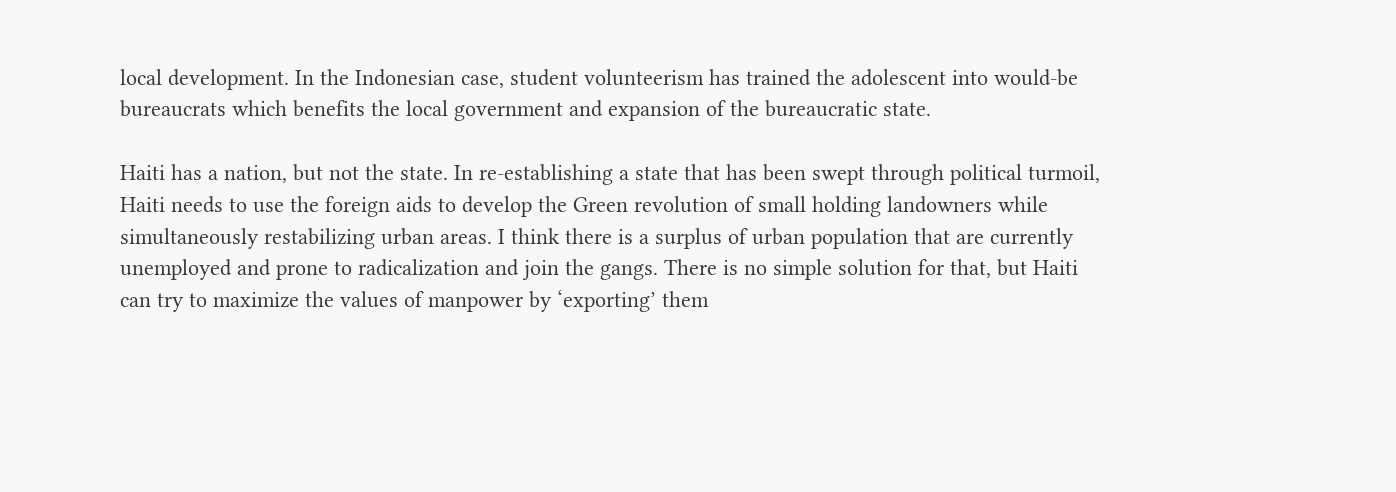local development. In the Indonesian case, student volunteerism has trained the adolescent into would-be bureaucrats which benefits the local government and expansion of the bureaucratic state.

Haiti has a nation, but not the state. In re-establishing a state that has been swept through political turmoil, Haiti needs to use the foreign aids to develop the Green revolution of small holding landowners while simultaneously restabilizing urban areas. I think there is a surplus of urban population that are currently unemployed and prone to radicalization and join the gangs. There is no simple solution for that, but Haiti can try to maximize the values of manpower by ‘exporting’ them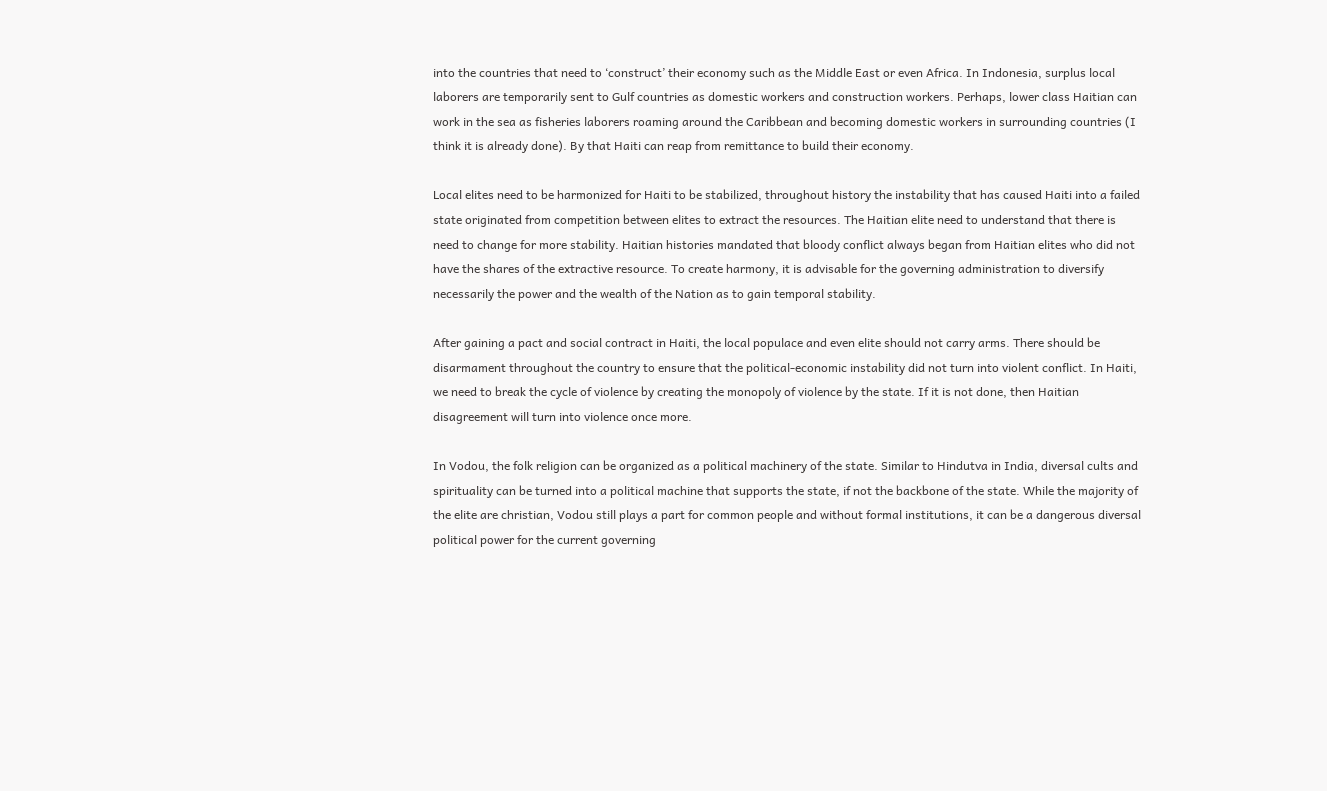into the countries that need to ‘construct’ their economy such as the Middle East or even Africa. In Indonesia, surplus local laborers are temporarily sent to Gulf countries as domestic workers and construction workers. Perhaps, lower class Haitian can work in the sea as fisheries laborers roaming around the Caribbean and becoming domestic workers in surrounding countries (I think it is already done). By that Haiti can reap from remittance to build their economy.

Local elites need to be harmonized for Haiti to be stabilized, throughout history the instability that has caused Haiti into a failed state originated from competition between elites to extract the resources. The Haitian elite need to understand that there is need to change for more stability. Haitian histories mandated that bloody conflict always began from Haitian elites who did not have the shares of the extractive resource. To create harmony, it is advisable for the governing administration to diversify necessarily the power and the wealth of the Nation as to gain temporal stability.

After gaining a pact and social contract in Haiti, the local populace and even elite should not carry arms. There should be disarmament throughout the country to ensure that the political-economic instability did not turn into violent conflict. In Haiti, we need to break the cycle of violence by creating the monopoly of violence by the state. If it is not done, then Haitian disagreement will turn into violence once more.

In Vodou, the folk religion can be organized as a political machinery of the state. Similar to Hindutva in India, diversal cults and spirituality can be turned into a political machine that supports the state, if not the backbone of the state. While the majority of the elite are christian, Vodou still plays a part for common people and without formal institutions, it can be a dangerous diversal political power for the current governing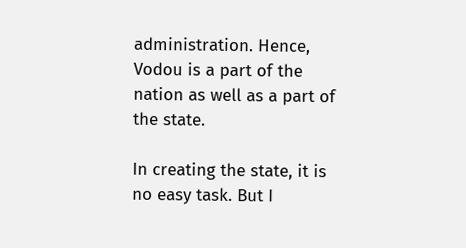administration. Hence, Vodou is a part of the nation as well as a part of the state.

In creating the state, it is no easy task. But I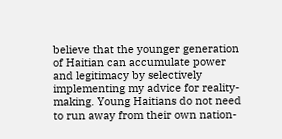believe that the younger generation of Haitian can accumulate power and legitimacy by selectively implementing my advice for reality-making. Young Haitians do not need to run away from their own nation-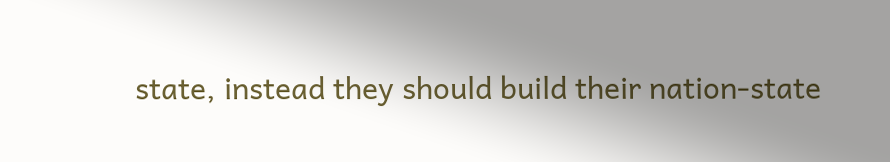state, instead they should build their nation-state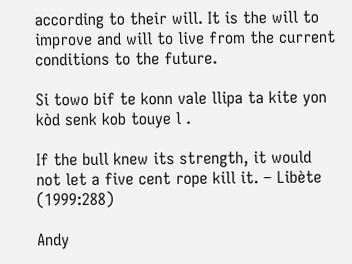according to their will. It is the will to improve and will to live from the current conditions to the future.

Si towo bif te konn vale llipa ta kite yon kòd senk kob touye l .

If the bull knew its strength, it would not let a five cent rope kill it. – Libète (1999:288)

Andy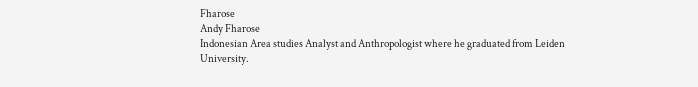Fharose
Andy Fharose
Indonesian Area studies Analyst and Anthropologist where he graduated from Leiden University.